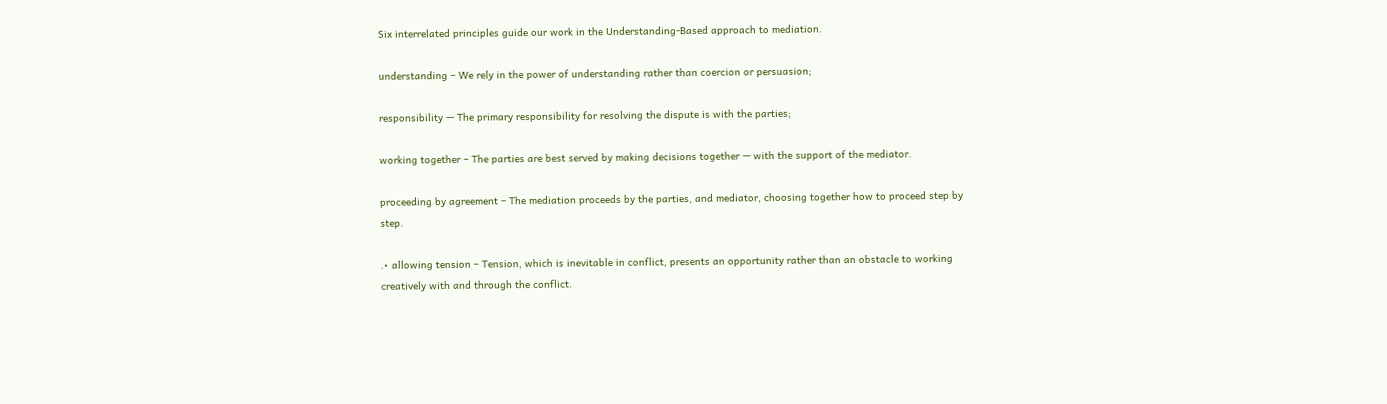Six interrelated principles guide our work in the Understanding-Based approach to mediation.

understanding – We rely in the power of understanding rather than coercion or persuasion;

responsibility — The primary responsibility for resolving the dispute is with the parties;

working together – The parties are best served by making decisions together — with the support of the mediator.

proceeding by agreement – The mediation proceeds by the parties, and mediator, choosing together how to proceed step by step.

.• allowing tension – Tension, which is inevitable in conflict, presents an opportunity rather than an obstacle to working creatively with and through the conflict.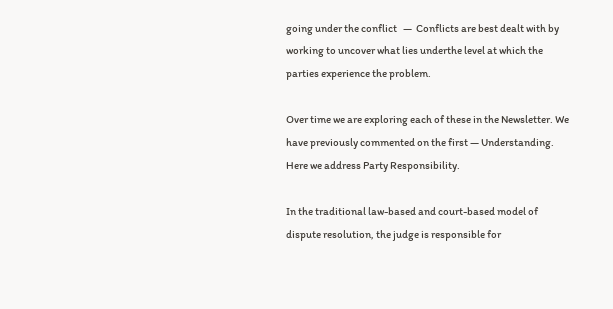going under the conflict   —  Conflicts are best dealt with by working to uncover what lies underthe level at which the parties experience the problem.

Over time we are exploring each of these in the Newsletter. We have previously commented on the first — Understanding. Here we address Party Responsibility.

In the traditional law-based and court-based model of dispute resolution, the judge is responsible for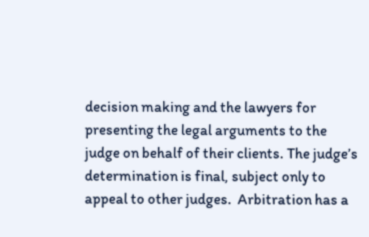decision making and the lawyers for presenting the legal arguments to the judge on behalf of their clients. The judge’s determination is final, subject only to appeal to other judges.  Arbitration has a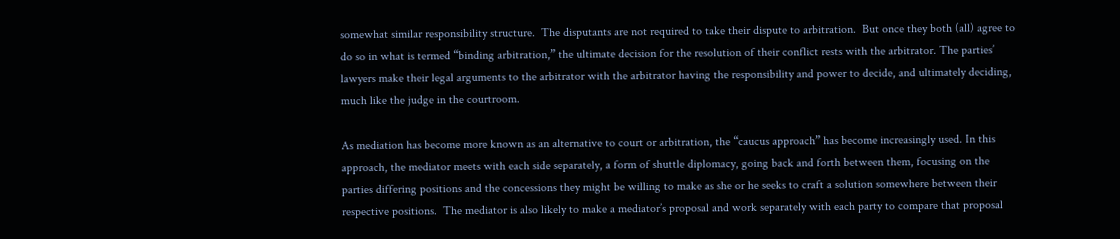somewhat similar responsibility structure.  The disputants are not required to take their dispute to arbitration.  But once they both (all) agree to do so in what is termed “binding arbitration,” the ultimate decision for the resolution of their conflict rests with the arbitrator. The parties’ lawyers make their legal arguments to the arbitrator with the arbitrator having the responsibility and power to decide, and ultimately deciding, much like the judge in the courtroom.

As mediation has become more known as an alternative to court or arbitration, the “caucus approach” has become increasingly used. In this approach, the mediator meets with each side separately, a form of shuttle diplomacy, going back and forth between them, focusing on the parties differing positions and the concessions they might be willing to make as she or he seeks to craft a solution somewhere between their respective positions.  The mediator is also likely to make a mediator’s proposal and work separately with each party to compare that proposal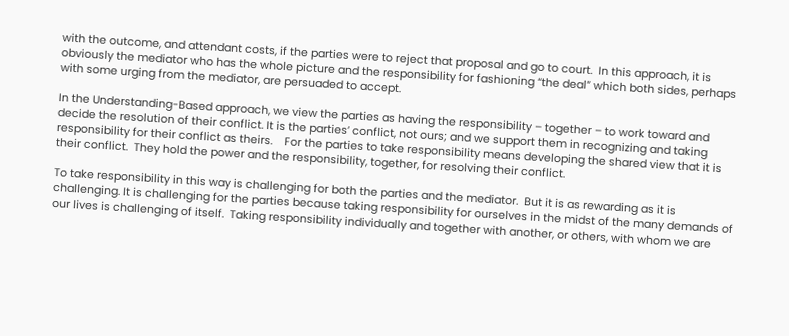with the outcome, and attendant costs, if the parties were to reject that proposal and go to court.  In this approach, it is obviously the mediator who has the whole picture and the responsibility for fashioning “the deal” which both sides, perhaps with some urging from the mediator, are persuaded to accept.

In the Understanding-Based approach, we view the parties as having the responsibility – together – to work toward and decide the resolution of their conflict. It is the parties’ conflict, not ours; and we support them in recognizing and taking responsibility for their conflict as theirs.    For the parties to take responsibility means developing the shared view that it is their conflict.  They hold the power and the responsibility, together, for resolving their conflict.

To take responsibility in this way is challenging for both the parties and the mediator.  But it is as rewarding as it is challenging. It is challenging for the parties because taking responsibility for ourselves in the midst of the many demands of our lives is challenging of itself.  Taking responsibility individually and together with another, or others, with whom we are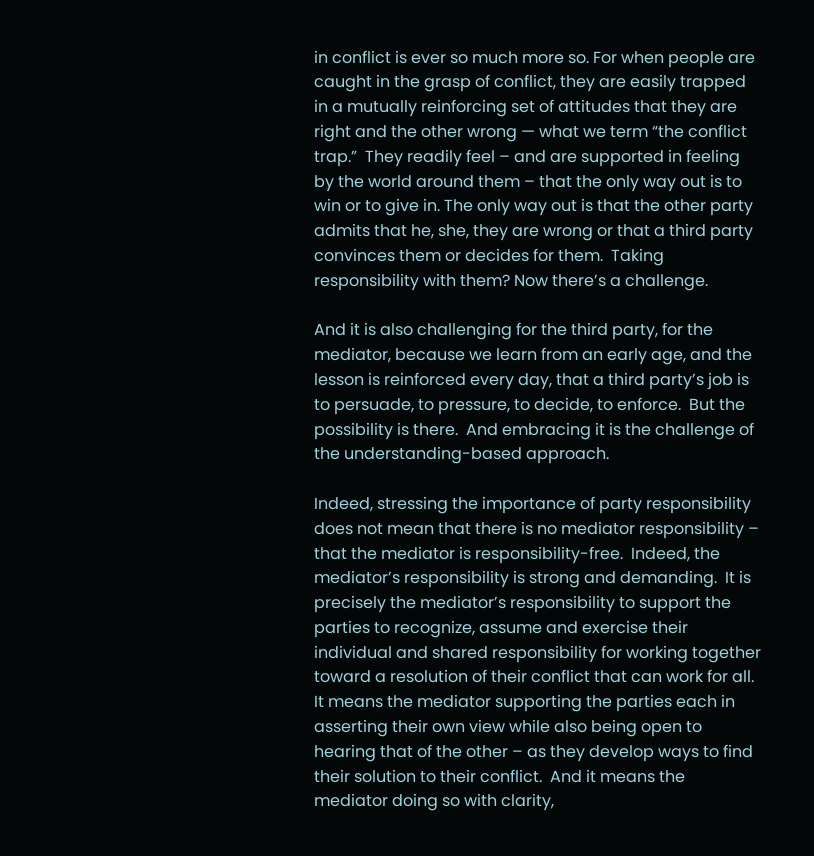in conflict is ever so much more so. For when people are caught in the grasp of conflict, they are easily trapped in a mutually reinforcing set of attitudes that they are right and the other wrong — what we term “the conflict trap.”  They readily feel – and are supported in feeling by the world around them – that the only way out is to win or to give in. The only way out is that the other party admits that he, she, they are wrong or that a third party convinces them or decides for them.  Taking responsibility with them? Now there’s a challenge.

And it is also challenging for the third party, for the mediator, because we learn from an early age, and the lesson is reinforced every day, that a third party’s job is to persuade, to pressure, to decide, to enforce.  But the possibility is there.  And embracing it is the challenge of the understanding-based approach.

Indeed, stressing the importance of party responsibility does not mean that there is no mediator responsibility – that the mediator is responsibility-free.  Indeed, the mediator’s responsibility is strong and demanding.  It is precisely the mediator’s responsibility to support the parties to recognize, assume and exercise their individual and shared responsibility for working together toward a resolution of their conflict that can work for all.  It means the mediator supporting the parties each in asserting their own view while also being open to hearing that of the other – as they develop ways to find their solution to their conflict.  And it means the mediator doing so with clarity,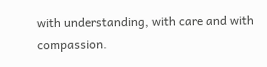with understanding, with care and with compassion.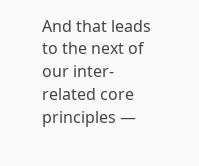And that leads to the next of our inter-related core principles —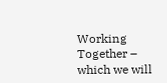Working Together – which we will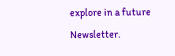explore in a future Newsletter.